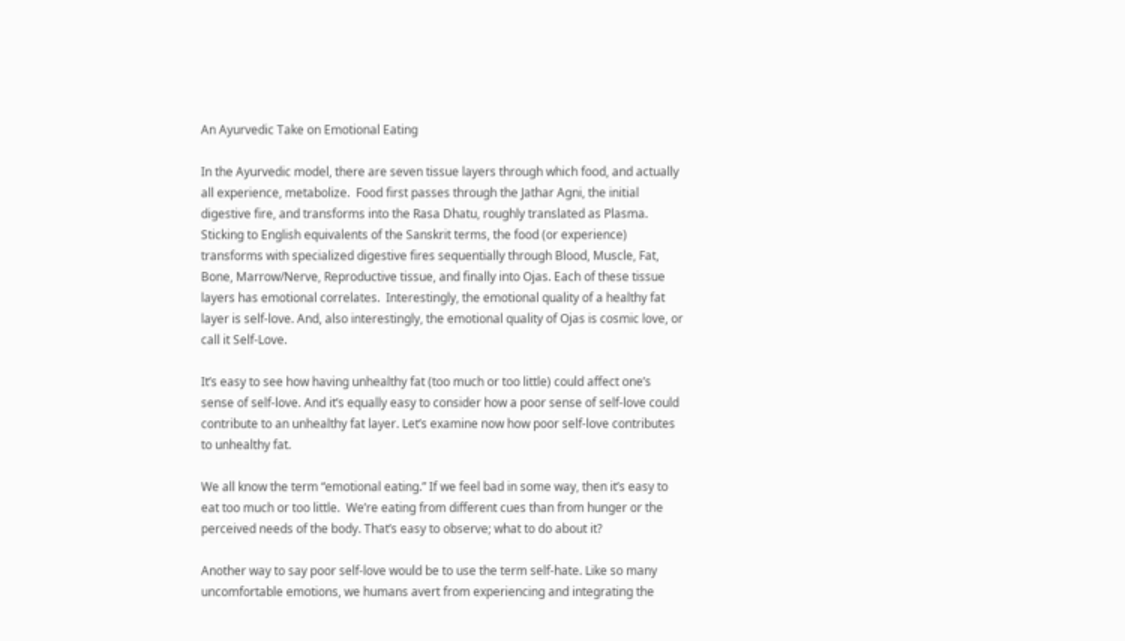An Ayurvedic Take on Emotional Eating

In the Ayurvedic model, there are seven tissue layers through which food, and actually all experience, metabolize.  Food first passes through the Jathar Agni, the initial digestive fire, and transforms into the Rasa Dhatu, roughly translated as Plasma. Sticking to English equivalents of the Sanskrit terms, the food (or experience) transforms with specialized digestive fires sequentially through Blood, Muscle, Fat, Bone, Marrow/Nerve, Reproductive tissue, and finally into Ojas. Each of these tissue layers has emotional correlates.  Interestingly, the emotional quality of a healthy fat layer is self-love. And, also interestingly, the emotional quality of Ojas is cosmic love, or call it Self-Love.

It’s easy to see how having unhealthy fat (too much or too little) could affect one’s sense of self-love. And it’s equally easy to consider how a poor sense of self-love could contribute to an unhealthy fat layer. Let’s examine now how poor self-love contributes to unhealthy fat.

We all know the term “emotional eating.” If we feel bad in some way, then it’s easy to eat too much or too little.  We’re eating from different cues than from hunger or the perceived needs of the body. That’s easy to observe; what to do about it?

Another way to say poor self-love would be to use the term self-hate. Like so many uncomfortable emotions, we humans avert from experiencing and integrating the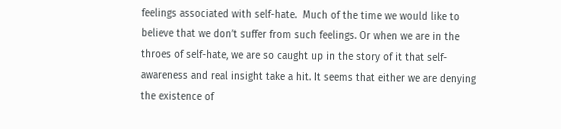feelings associated with self-hate.  Much of the time we would like to believe that we don’t suffer from such feelings. Or when we are in the throes of self-hate, we are so caught up in the story of it that self-awareness and real insight take a hit. It seems that either we are denying the existence of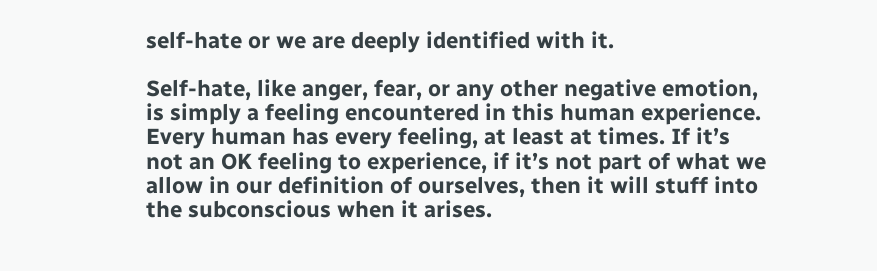self-hate or we are deeply identified with it.

Self-hate, like anger, fear, or any other negative emotion, is simply a feeling encountered in this human experience. Every human has every feeling, at least at times. If it’s not an OK feeling to experience, if it’s not part of what we allow in our definition of ourselves, then it will stuff into the subconscious when it arises.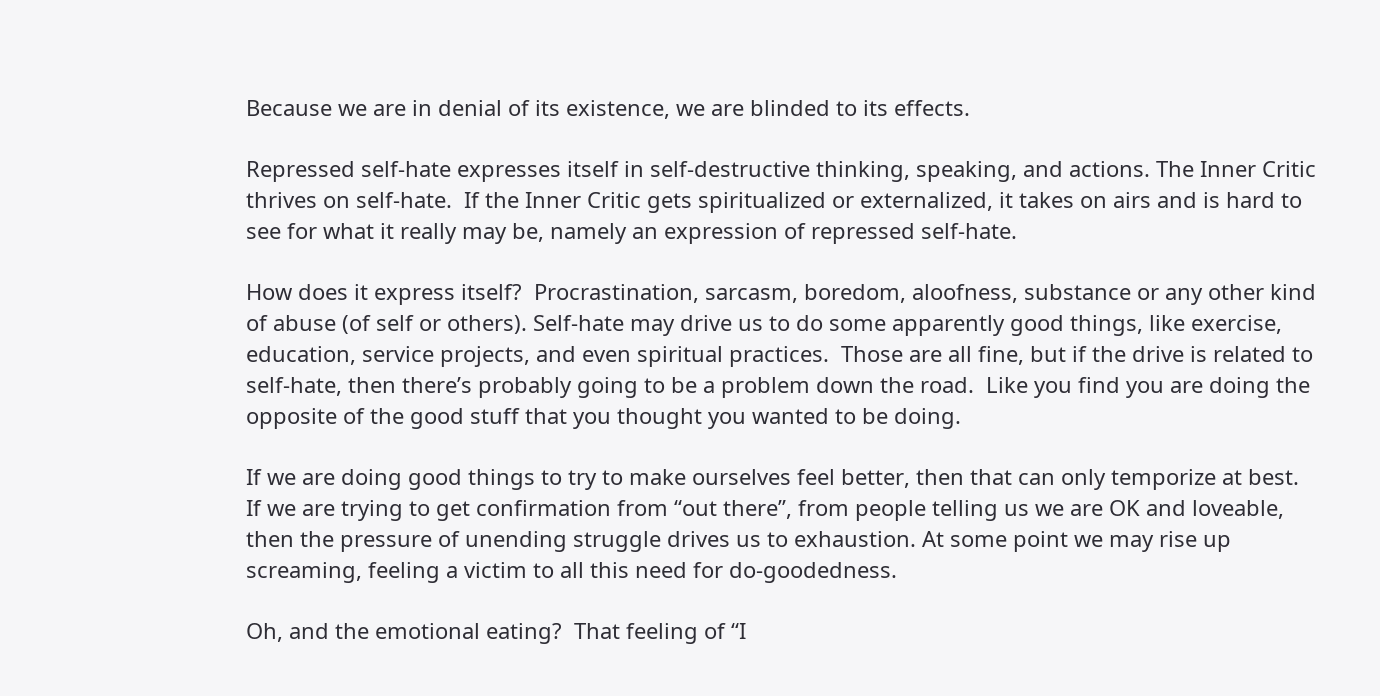Because we are in denial of its existence, we are blinded to its effects.

Repressed self-hate expresses itself in self-destructive thinking, speaking, and actions. The Inner Critic thrives on self-hate.  If the Inner Critic gets spiritualized or externalized, it takes on airs and is hard to see for what it really may be, namely an expression of repressed self-hate.

How does it express itself?  Procrastination, sarcasm, boredom, aloofness, substance or any other kind of abuse (of self or others). Self-hate may drive us to do some apparently good things, like exercise, education, service projects, and even spiritual practices.  Those are all fine, but if the drive is related to self-hate, then there’s probably going to be a problem down the road.  Like you find you are doing the opposite of the good stuff that you thought you wanted to be doing.

If we are doing good things to try to make ourselves feel better, then that can only temporize at best. If we are trying to get confirmation from “out there”, from people telling us we are OK and loveable, then the pressure of unending struggle drives us to exhaustion. At some point we may rise up screaming, feeling a victim to all this need for do-goodedness.

Oh, and the emotional eating?  That feeling of “I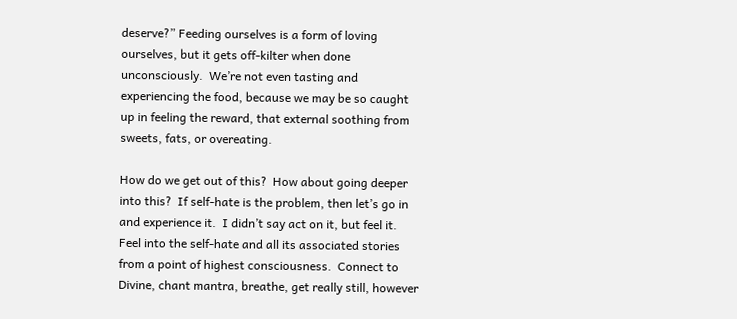deserve?” Feeding ourselves is a form of loving ourselves, but it gets off-kilter when done unconsciously.  We’re not even tasting and experiencing the food, because we may be so caught up in feeling the reward, that external soothing from sweets, fats, or overeating.

How do we get out of this?  How about going deeper into this?  If self-hate is the problem, then let’s go in and experience it.  I didn’t say act on it, but feel it.  Feel into the self-hate and all its associated stories from a point of highest consciousness.  Connect to Divine, chant mantra, breathe, get really still, however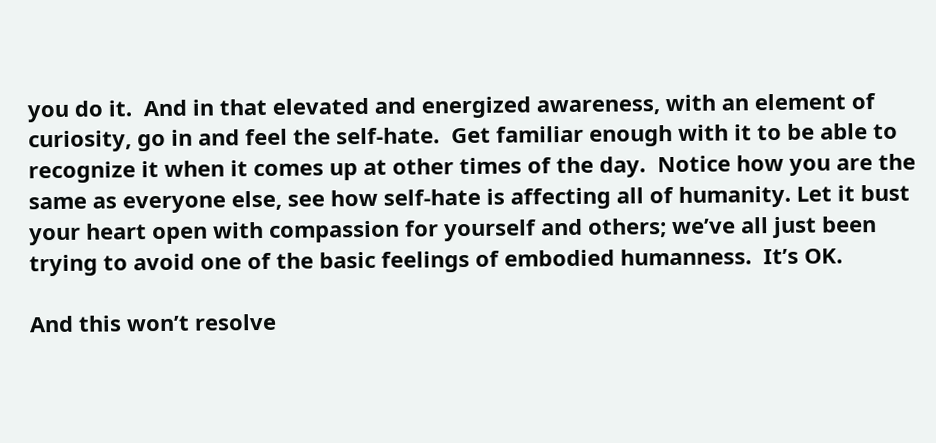you do it.  And in that elevated and energized awareness, with an element of curiosity, go in and feel the self-hate.  Get familiar enough with it to be able to recognize it when it comes up at other times of the day.  Notice how you are the same as everyone else, see how self-hate is affecting all of humanity. Let it bust your heart open with compassion for yourself and others; we’ve all just been trying to avoid one of the basic feelings of embodied humanness.  It’s OK.

And this won’t resolve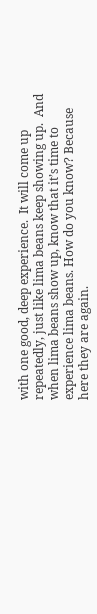with one good, deep experience.  It will come up repeatedly, just like lima beans keep showing up.  And when lima beans show up, know that it’s time to experience lima beans. How do you know? Because here they are again.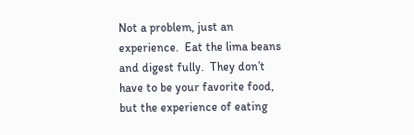Not a problem, just an experience.  Eat the lima beans and digest fully.  They don’t have to be your favorite food, but the experience of eating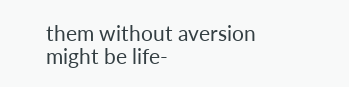them without aversion might be life-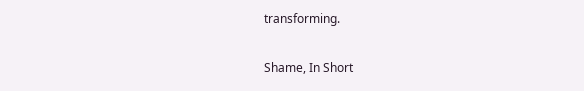transforming.

Shame, In Short